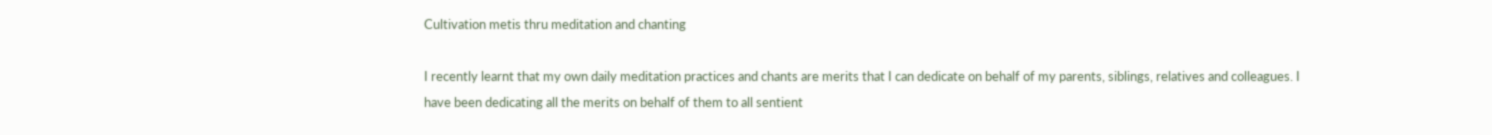Cultivation metis thru meditation and chanting

I recently learnt that my own daily meditation practices and chants are merits that I can dedicate on behalf of my parents, siblings, relatives and colleagues. I have been dedicating all the merits on behalf of them to all sentient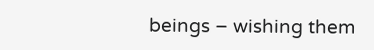beings – wishing them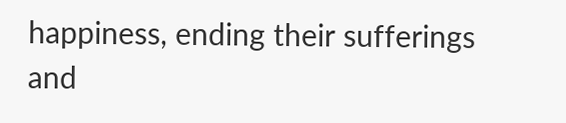happiness, ending their sufferings and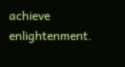achieve enlightenment.